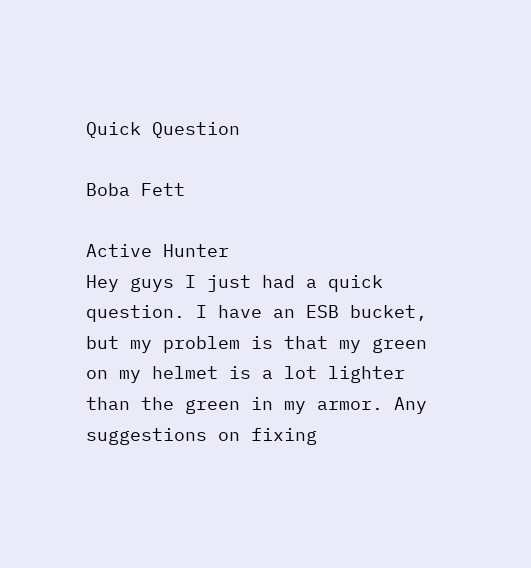Quick Question

Boba Fett

Active Hunter
Hey guys I just had a quick question. I have an ESB bucket, but my problem is that my green on my helmet is a lot lighter than the green in my armor. Any suggestions on fixing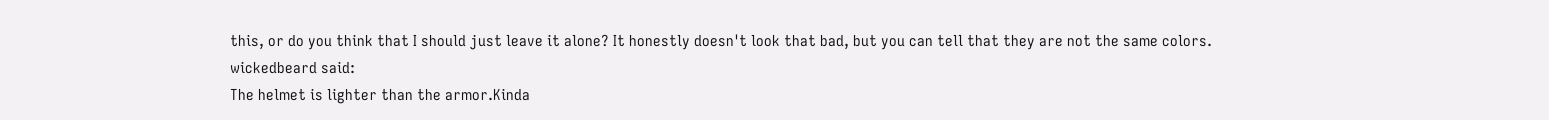this, or do you think that I should just leave it alone? It honestly doesn't look that bad, but you can tell that they are not the same colors.
wickedbeard said:
The helmet is lighter than the armor.Kinda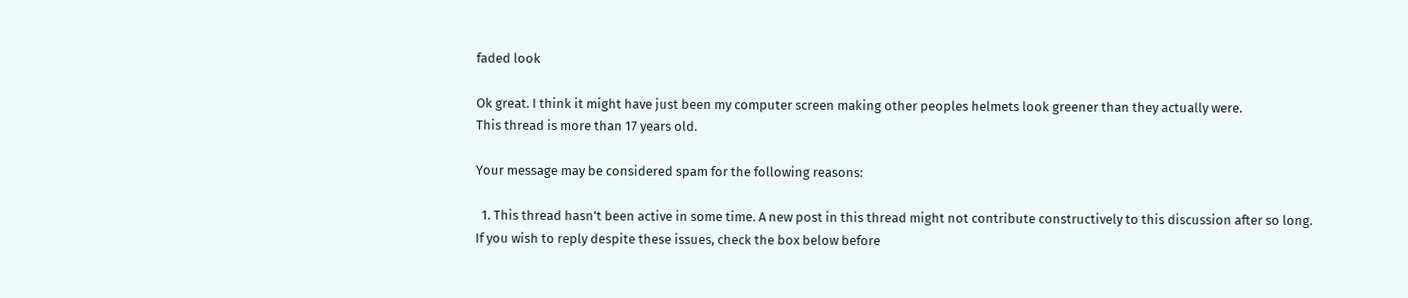faded look

Ok great. I think it might have just been my computer screen making other peoples helmets look greener than they actually were.
This thread is more than 17 years old.

Your message may be considered spam for the following reasons:

  1. This thread hasn't been active in some time. A new post in this thread might not contribute constructively to this discussion after so long.
If you wish to reply despite these issues, check the box below before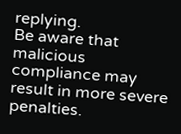replying.
Be aware that malicious compliance may result in more severe penalties.